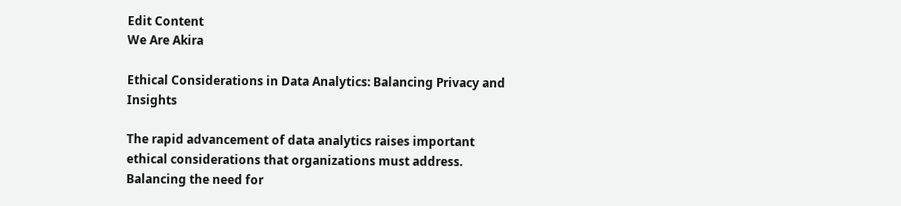Edit Content
We Are Akira

Ethical Considerations in Data Analytics: Balancing Privacy and Insights

The rapid advancement of data analytics raises important ethical considerations that organizations must address. Balancing the need for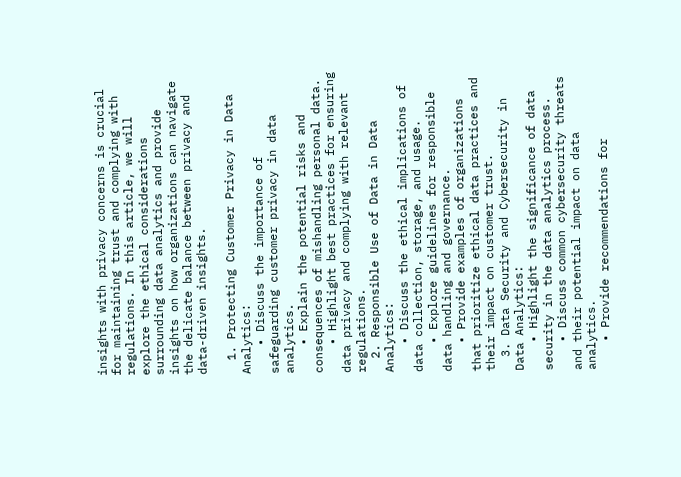insights with privacy concerns is crucial for maintaining trust and complying with regulations. In this article, we will explore the ethical considerations surrounding data analytics and provide insights on how organizations can navigate the delicate balance between privacy and data-driven insights.

  1. Protecting Customer Privacy in Data Analytics:
    • Discuss the importance of safeguarding customer privacy in data analytics.
    • Explain the potential risks and consequences of mishandling personal data.
    • Highlight best practices for ensuring data privacy and complying with relevant regulations.
  2. Responsible Use of Data in Data Analytics:
    • Discuss the ethical implications of data collection, storage, and usage.
    • Explore guidelines for responsible data handling and governance.
    • Provide examples of organizations that prioritize ethical data practices and their impact on customer trust.
  3. Data Security and Cybersecurity in Data Analytics:
    • Highlight the significance of data security in the data analytics process.
    • Discuss common cybersecurity threats and their potential impact on data analytics.
    • Provide recommendations for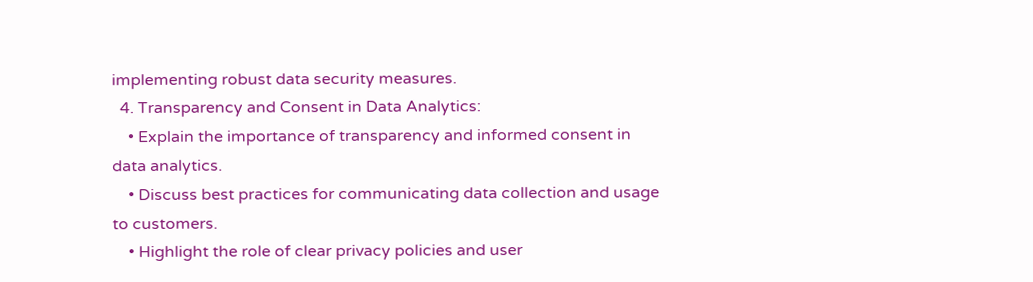implementing robust data security measures.
  4. Transparency and Consent in Data Analytics:
    • Explain the importance of transparency and informed consent in data analytics.
    • Discuss best practices for communicating data collection and usage to customers.
    • Highlight the role of clear privacy policies and user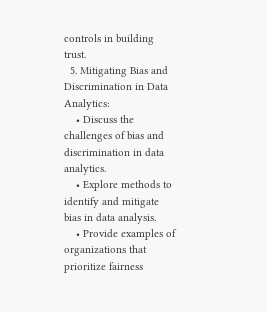controls in building trust.
  5. Mitigating Bias and Discrimination in Data Analytics:
    • Discuss the challenges of bias and discrimination in data analytics.
    • Explore methods to identify and mitigate bias in data analysis.
    • Provide examples of organizations that prioritize fairness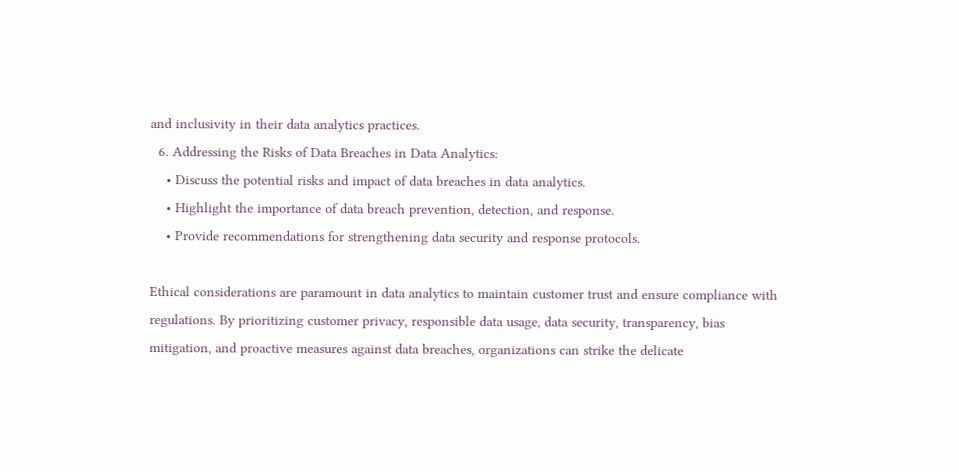and inclusivity in their data analytics practices.
  6. Addressing the Risks of Data Breaches in Data Analytics:
    • Discuss the potential risks and impact of data breaches in data analytics.
    • Highlight the importance of data breach prevention, detection, and response.
    • Provide recommendations for strengthening data security and response protocols.

Ethical considerations are paramount in data analytics to maintain customer trust and ensure compliance with regulations. By prioritizing customer privacy, responsible data usage, data security, transparency, bias mitigation, and proactive measures against data breaches, organizations can strike the delicate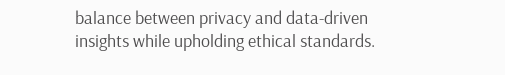balance between privacy and data-driven insights while upholding ethical standards.